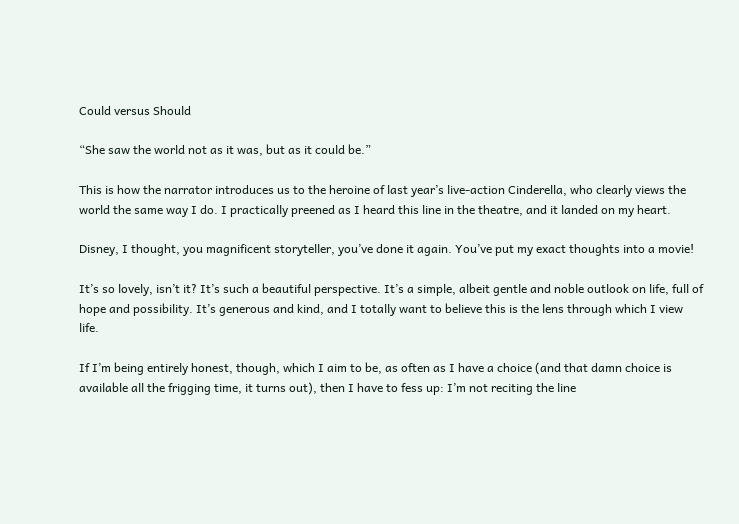Could versus Should

“She saw the world not as it was, but as it could be.”

This is how the narrator introduces us to the heroine of last year’s live-action Cinderella, who clearly views the world the same way I do. I practically preened as I heard this line in the theatre, and it landed on my heart.

Disney, I thought, you magnificent storyteller, you’ve done it again. You’ve put my exact thoughts into a movie!

It’s so lovely, isn’t it? It’s such a beautiful perspective. It’s a simple, albeit gentle and noble outlook on life, full of hope and possibility. It’s generous and kind, and I totally want to believe this is the lens through which I view life.

If I’m being entirely honest, though, which I aim to be, as often as I have a choice (and that damn choice is available all the frigging time, it turns out), then I have to fess up: I’m not reciting the line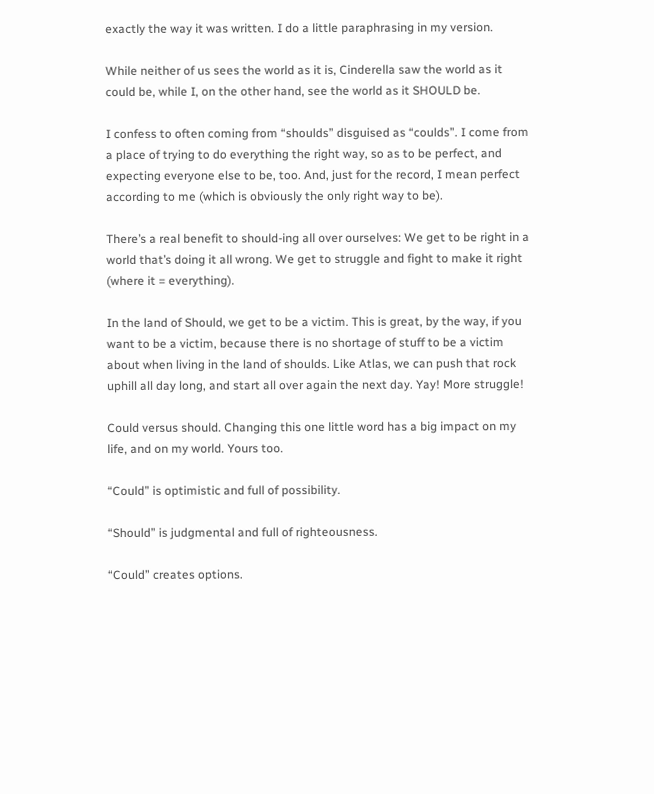exactly the way it was written. I do a little paraphrasing in my version.

While neither of us sees the world as it is, Cinderella saw the world as it could be, while I, on the other hand, see the world as it SHOULD be.

I confess to often coming from “shoulds” disguised as “coulds”. I come from a place of trying to do everything the right way, so as to be perfect, and expecting everyone else to be, too. And, just for the record, I mean perfect according to me (which is obviously the only right way to be).

There’s a real benefit to should-ing all over ourselves: We get to be right in a world that’s doing it all wrong. We get to struggle and fight to make it right (where it = everything).

In the land of Should, we get to be a victim. This is great, by the way, if you want to be a victim, because there is no shortage of stuff to be a victim about when living in the land of shoulds. Like Atlas, we can push that rock uphill all day long, and start all over again the next day. Yay! More struggle!

Could versus should. Changing this one little word has a big impact on my life, and on my world. Yours too.

“Could” is optimistic and full of possibility.

“Should” is judgmental and full of righteousness.

“Could” creates options.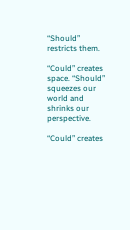“Should” restricts them.

“Could” creates space. “Should” squeezes our world and shrinks our perspective.

“Could” creates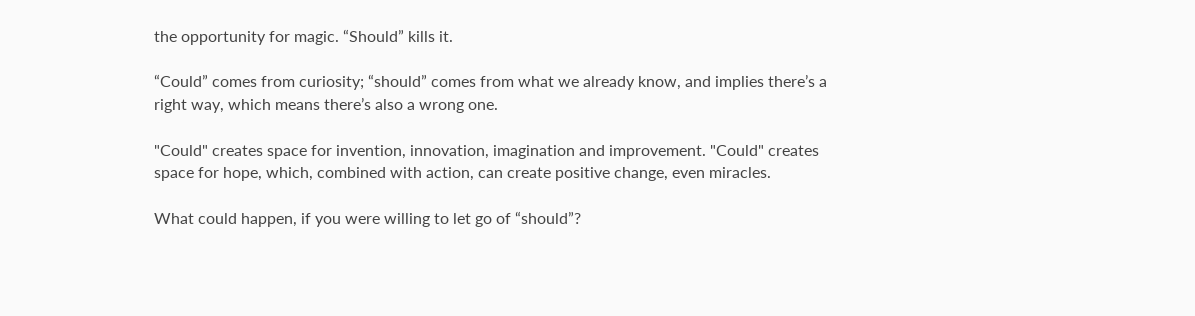the opportunity for magic. “Should” kills it.

“Could” comes from curiosity; “should” comes from what we already know, and implies there’s a right way, which means there’s also a wrong one.

"Could" creates space for invention, innovation, imagination and improvement. "Could" creates space for hope, which, combined with action, can create positive change, even miracles.

What could happen, if you were willing to let go of “should”?